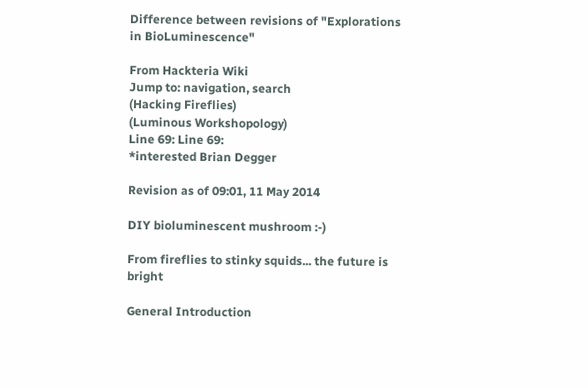Difference between revisions of "Explorations in BioLuminescence"

From Hackteria Wiki
Jump to: navigation, search
(Hacking Fireflies)
(Luminous Workshopology)
Line 69: Line 69:
*interested Brian Degger

Revision as of 09:01, 11 May 2014

DIY bioluminescent mushroom :-)

From fireflies to stinky squids... the future is bright

General Introduction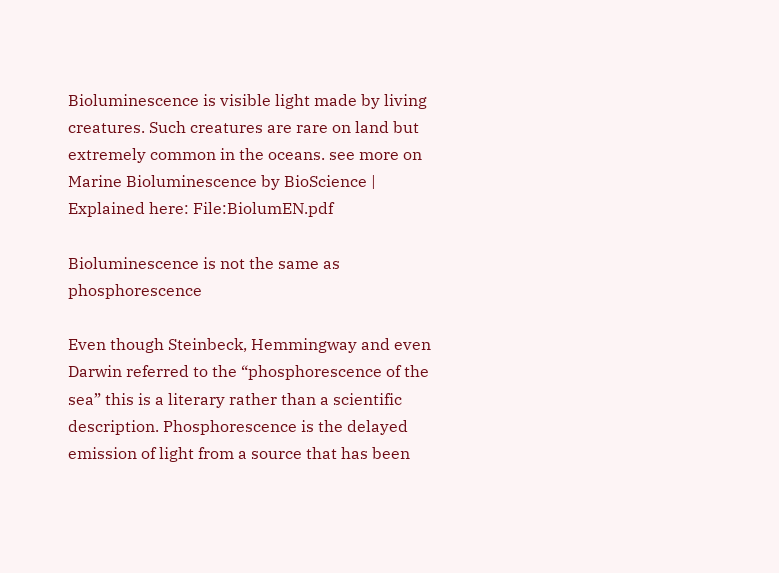Bioluminescence is visible light made by living creatures. Such creatures are rare on land but extremely common in the oceans. see more on Marine Bioluminescence by BioScience | Explained here: File:BiolumEN.pdf

Bioluminescence is not the same as phosphorescence

Even though Steinbeck, Hemmingway and even Darwin referred to the “phosphorescence of the sea” this is a literary rather than a scientific description. Phosphorescence is the delayed emission of light from a source that has been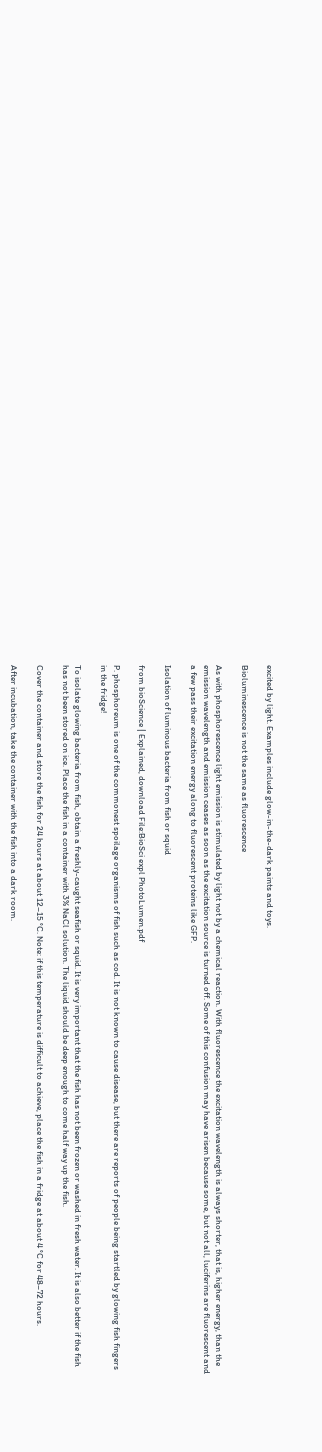excited by light. Examples include glow-in-the-dark paints and toys.

Bioluminescence is not the same as fluorescence

As with phosphorescence light emission is stimulated by light not by a chemical reaction. With fluorescence the excitation wavelength is always shorter, that is, higher energy, than the emission wavelength and emission ceases as soon as the excitation source is turned off. Some of this confusion may have arisen because some, but not all, luciferins are fluorescent and a few pass their excitation energy along to fluorescent proteins like GFP.

Isolation of luminous bacteria from fish or squid

from bioScience | Explained, download File:BioSci expl PhotoLumen.pdf

P. phosphoreum is one of the commonest spoilage organisms of fish such as cod. It is not known to cause disease, but there are reports of people being startled by glowing fish fingers in the fridge!

To isolate glowing bacteria from fish, obtain a freshly-caught seafish or squid. It is very important that the fish has not been frozen or washed in fresh water. It is also better if the fish has not been stored on ice. Place the fish in a container with 3% NaCl solution. The liquid should be deep enough to come half way up the fish.

Cover the container and store the fish for 24 hours at about 12–15 °C. Note: if this temperature is difficult to achieve, place the fish in a fridge at about 4 °C for 48–72 hours.

After incubation, take the container with the fish into a dark room.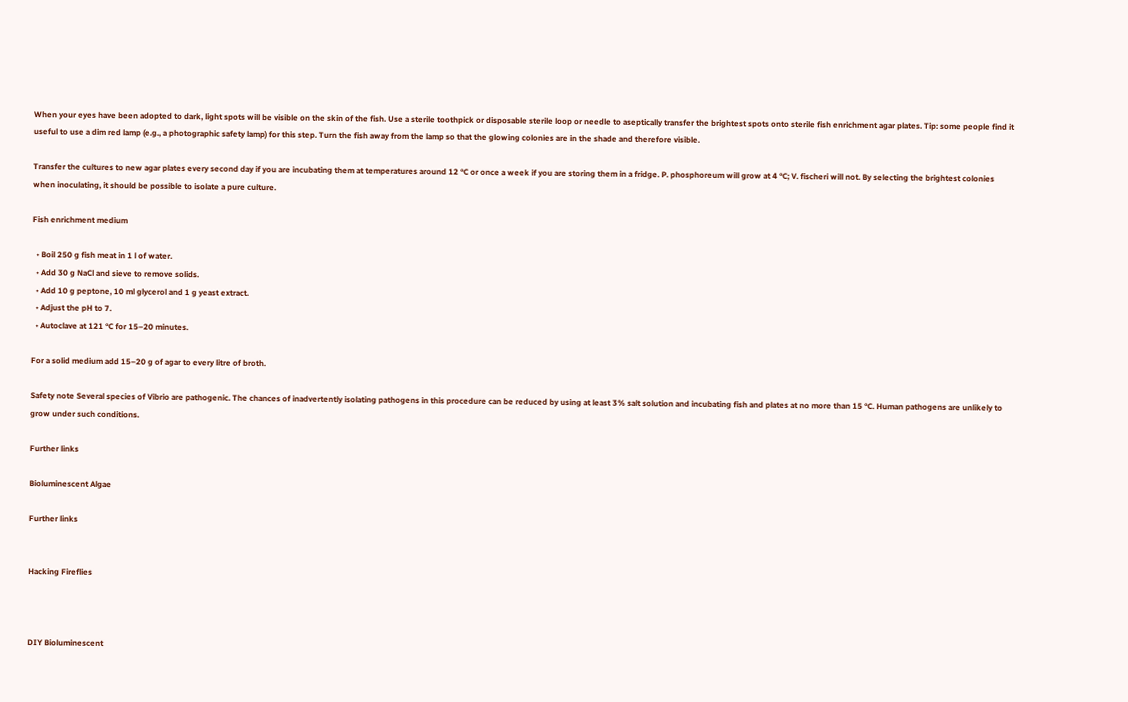When your eyes have been adopted to dark, light spots will be visible on the skin of the fish. Use a sterile toothpick or disposable sterile loop or needle to aseptically transfer the brightest spots onto sterile fish enrichment agar plates. Tip: some people find it useful to use a dim red lamp (e.g., a photographic safety lamp) for this step. Turn the fish away from the lamp so that the glowing colonies are in the shade and therefore visible.

Transfer the cultures to new agar plates every second day if you are incubating them at temperatures around 12 °C or once a week if you are storing them in a fridge. P. phosphoreum will grow at 4 °C; V. fischeri will not. By selecting the brightest colonies when inoculating, it should be possible to isolate a pure culture.

Fish enrichment medium

  • Boil 250 g fish meat in 1 l of water.
  • Add 30 g NaCl and sieve to remove solids.
  • Add 10 g peptone, 10 ml glycerol and 1 g yeast extract.
  • Adjust the pH to 7.
  • Autoclave at 121 °C for 15–20 minutes.

For a solid medium add 15–20 g of agar to every litre of broth.

Safety note Several species of Vibrio are pathogenic. The chances of inadvertently isolating pathogens in this procedure can be reduced by using at least 3% salt solution and incubating fish and plates at no more than 15 °C. Human pathogens are unlikely to grow under such conditions.

Further links

Bioluminescent Algae

Further links


Hacking Fireflies



DIY Bioluminescent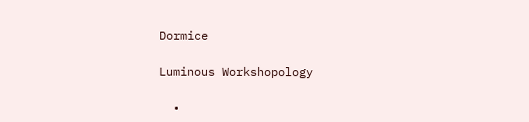Dormice

Luminous Workshopology

  •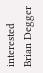interested Brian Degger